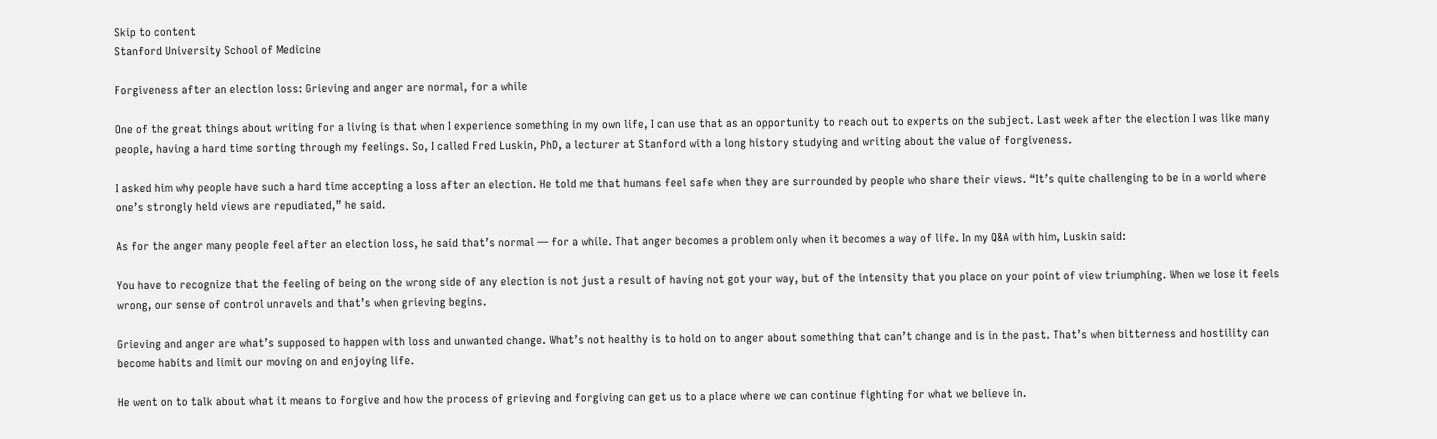Skip to content
Stanford University School of Medicine

Forgiveness after an election loss: Grieving and anger are normal, for a while

One of the great things about writing for a living is that when I experience something in my own life, I can use that as an opportunity to reach out to experts on the subject. Last week after the election I was like many people, having a hard time sorting through my feelings. So, I called Fred Luskin, PhD, a lecturer at Stanford with a long history studying and writing about the value of forgiveness.

I asked him why people have such a hard time accepting a loss after an election. He told me that humans feel safe when they are surrounded by people who share their views. “It’s quite challenging to be in a world where one’s strongly held views are repudiated,” he said.

As for the anger many people feel after an election loss, he said that’s normal — for a while. That anger becomes a problem only when it becomes a way of life. In my Q&A with him, Luskin said:

You have to recognize that the feeling of being on the wrong side of any election is not just a result of having not got your way, but of the intensity that you place on your point of view triumphing. When we lose it feels wrong, our sense of control unravels and that’s when grieving begins.

Grieving and anger are what’s supposed to happen with loss and unwanted change. What’s not healthy is to hold on to anger about something that can’t change and is in the past. That’s when bitterness and hostility can become habits and limit our moving on and enjoying life.

He went on to talk about what it means to forgive and how the process of grieving and forgiving can get us to a place where we can continue fighting for what we believe in.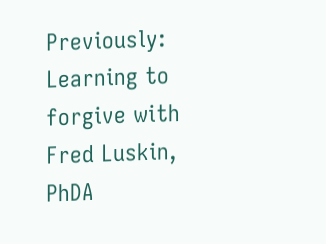Previously: Learning to forgive with Fred Luskin, PhDA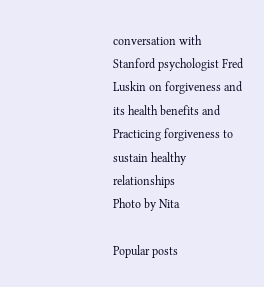conversation with Stanford psychologist Fred Luskin on forgiveness and its health benefits and Practicing forgiveness to sustain healthy relationships
Photo by Nita

Popular posts